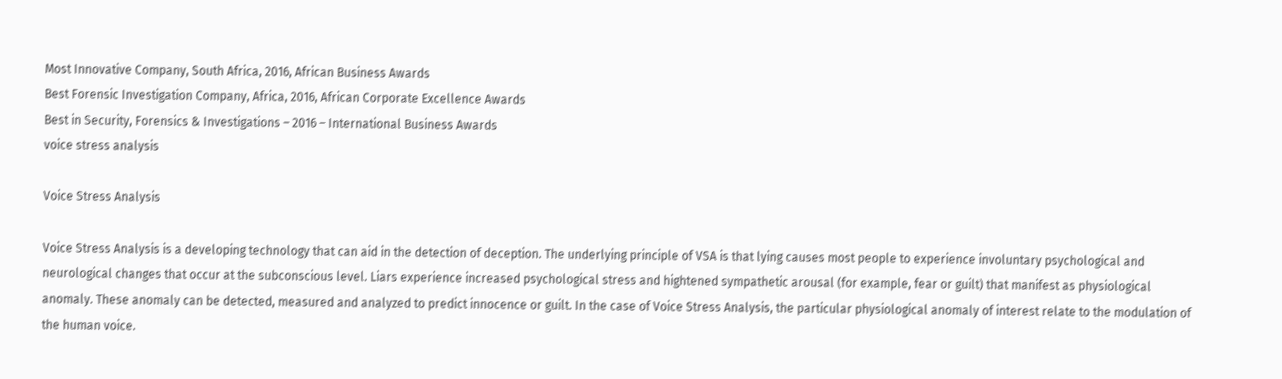Most Innovative Company, South Africa, 2016, African Business Awards
Best Forensic Investigation Company, Africa, 2016, African Corporate Excellence Awards
Best in Security, Forensics & Investigations – 2016 – International Business Awards
voice stress analysis

Voice Stress Analysis

Voice Stress Analysis is a developing technology that can aid in the detection of deception. The underlying principle of VSA is that lying causes most people to experience involuntary psychological and neurological changes that occur at the subconscious level. Liars experience increased psychological stress and hightened sympathetic arousal (for example, fear or guilt) that manifest as physiological anomaly. These anomaly can be detected, measured and analyzed to predict innocence or guilt. In the case of Voice Stress Analysis, the particular physiological anomaly of interest relate to the modulation of the human voice.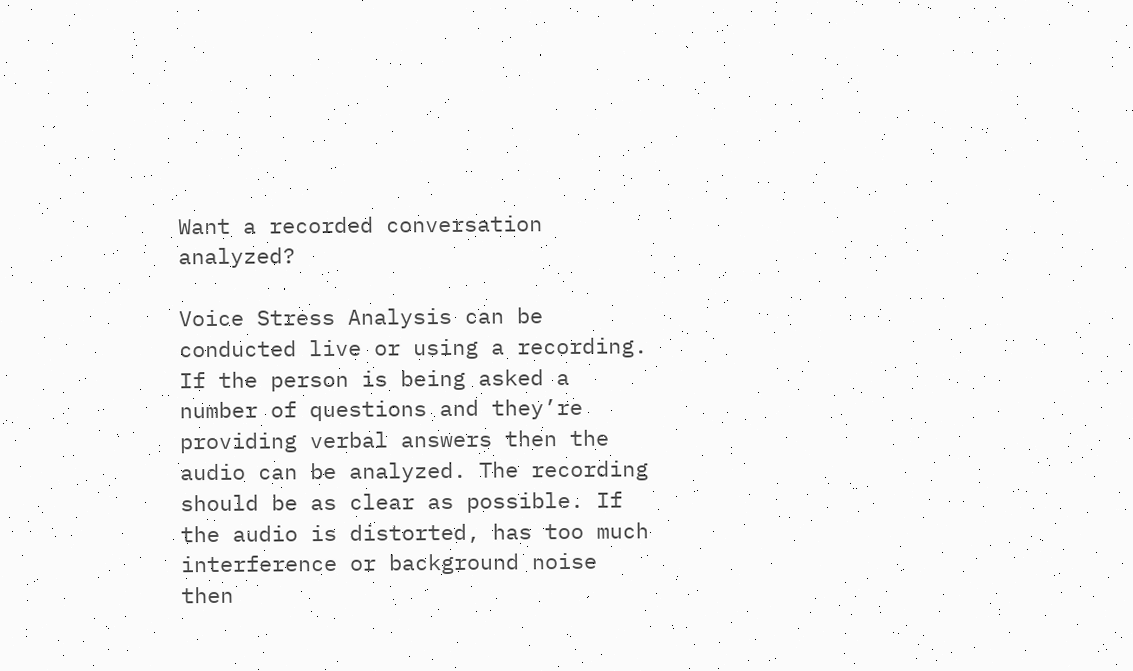Want a recorded conversation analyzed?

Voice Stress Analysis can be conducted live or using a recording. If the person is being asked a number of questions and they’re providing verbal answers then the audio can be analyzed. The recording should be as clear as possible. If the audio is distorted, has too much interference or background noise then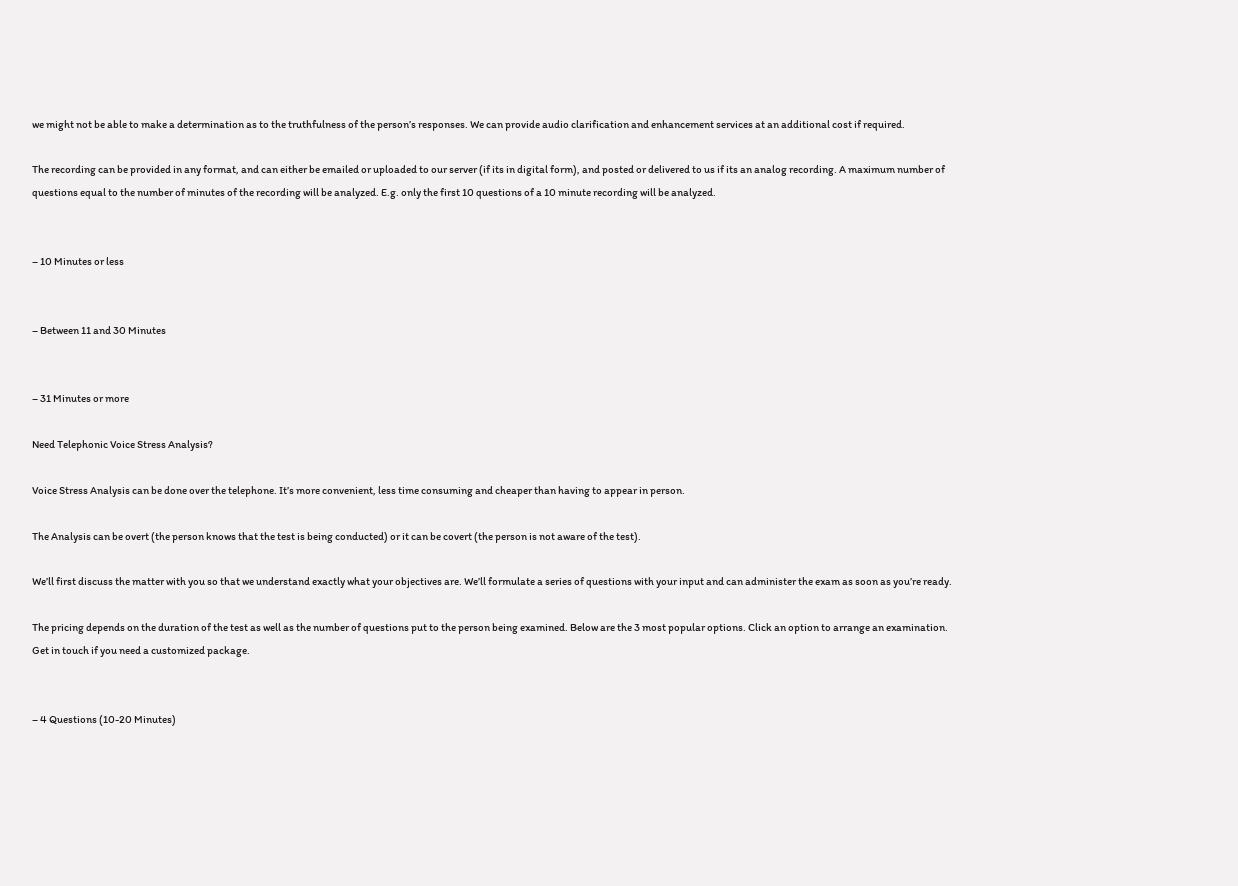we might not be able to make a determination as to the truthfulness of the person’s responses. We can provide audio clarification and enhancement services at an additional cost if required.

The recording can be provided in any format, and can either be emailed or uploaded to our server (if its in digital form), and posted or delivered to us if its an analog recording. A maximum number of questions equal to the number of minutes of the recording will be analyzed. E.g. only the first 10 questions of a 10 minute recording will be analyzed.


– 10 Minutes or less


– Between 11 and 30 Minutes


– 31 Minutes or more

Need Telephonic Voice Stress Analysis?

Voice Stress Analysis can be done over the telephone. It’s more convenient, less time consuming and cheaper than having to appear in person.

The Analysis can be overt (the person knows that the test is being conducted) or it can be covert (the person is not aware of the test).

We’ll first discuss the matter with you so that we understand exactly what your objectives are. We’ll formulate a series of questions with your input and can administer the exam as soon as you’re ready.

The pricing depends on the duration of the test as well as the number of questions put to the person being examined. Below are the 3 most popular options. Click an option to arrange an examination. Get in touch if you need a customized package.


– 4 Questions (10-20 Minutes)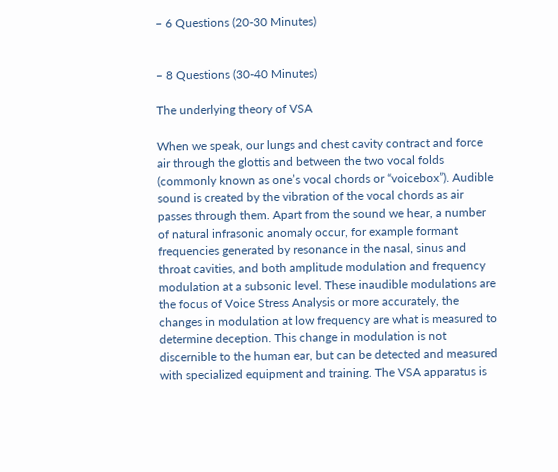– 6 Questions (20-30 Minutes)


– 8 Questions (30-40 Minutes)

The underlying theory of VSA

When we speak, our lungs and chest cavity contract and force air through the glottis and between the two vocal folds (commonly known as one’s vocal chords or “voicebox”). Audible sound is created by the vibration of the vocal chords as air passes through them. Apart from the sound we hear, a number of natural infrasonic anomaly occur, for example formant frequencies generated by resonance in the nasal, sinus and throat cavities, and both amplitude modulation and frequency modulation at a subsonic level. These inaudible modulations are the focus of Voice Stress Analysis or more accurately, the changes in modulation at low frequency are what is measured to determine deception. This change in modulation is not discernible to the human ear, but can be detected and measured with specialized equipment and training. The VSA apparatus is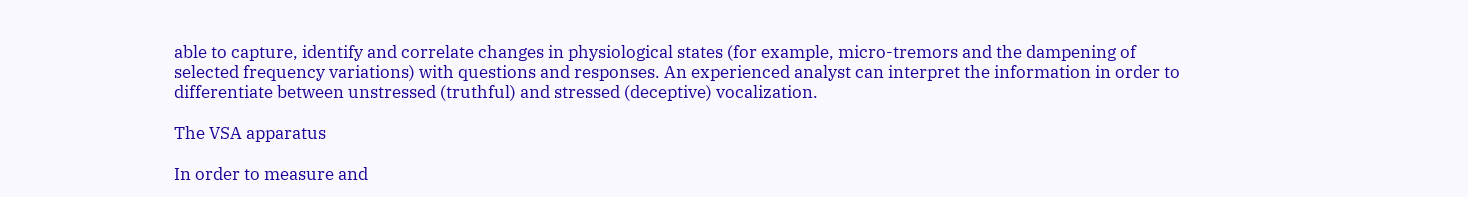able to capture, identify and correlate changes in physiological states (for example, micro-tremors and the dampening of selected frequency variations) with questions and responses. An experienced analyst can interpret the information in order to differentiate between unstressed (truthful) and stressed (deceptive) vocalization.

The VSA apparatus

In order to measure and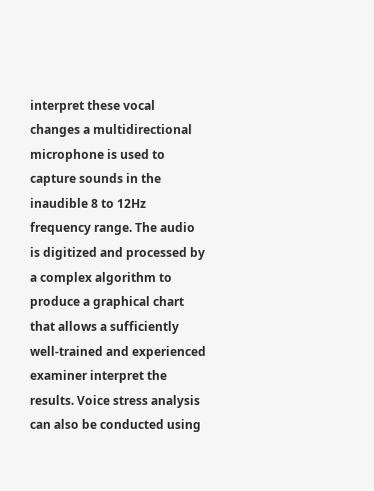interpret these vocal changes a multidirectional microphone is used to capture sounds in the inaudible 8 to 12Hz frequency range. The audio is digitized and processed by a complex algorithm to produce a graphical chart that allows a sufficiently well-trained and experienced examiner interpret the results. Voice stress analysis can also be conducted using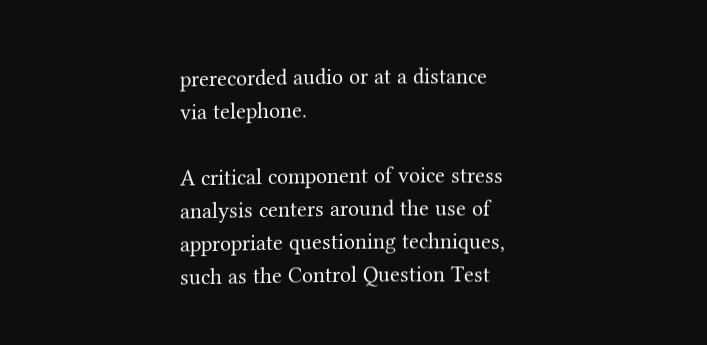prerecorded audio or at a distance via telephone.

A critical component of voice stress analysis centers around the use of appropriate questioning techniques, such as the Control Question Test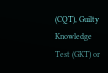(CQT), Guilty Knowledge Test (GKT) or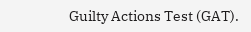Guilty Actions Test (GAT).